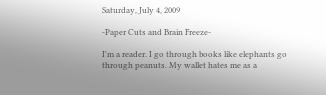Saturday, July 4, 2009

-Paper Cuts and Brain Freeze-

I'm a reader. I go through books like elephants go through peanuts. My wallet hates me as a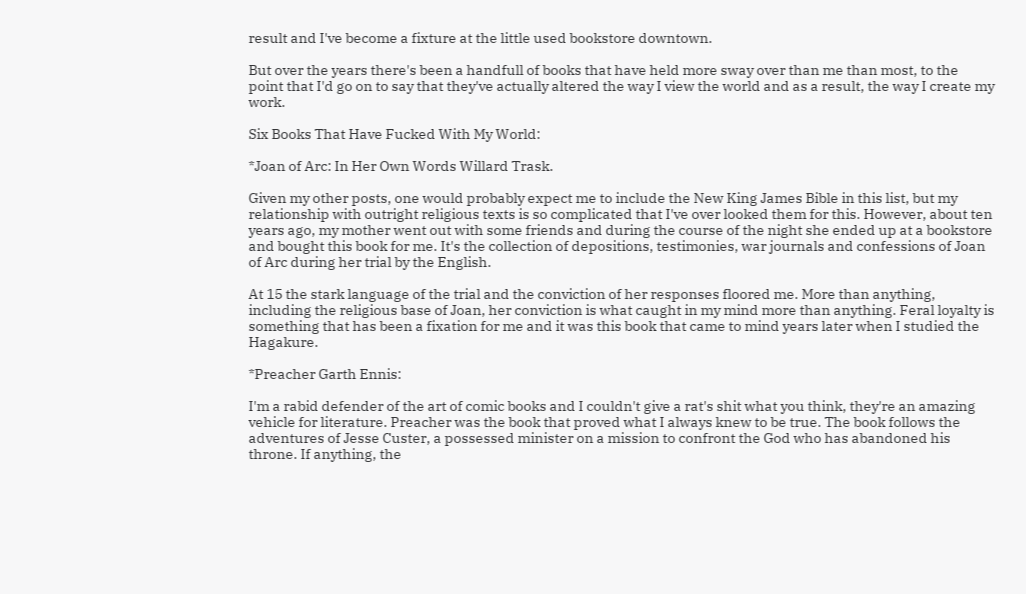result and I've become a fixture at the little used bookstore downtown.

But over the years there's been a handfull of books that have held more sway over than me than most, to the point that I'd go on to say that they've actually altered the way I view the world and as a result, the way I create my work.

Six Books That Have Fucked With My World:

*Joan of Arc: In Her Own Words Willard Trask.

Given my other posts, one would probably expect me to include the New King James Bible in this list, but my relationship with outright religious texts is so complicated that I've over looked them for this. However, about ten years ago, my mother went out with some friends and during the course of the night she ended up at a bookstore and bought this book for me. It's the collection of depositions, testimonies, war journals and confessions of Joan of Arc during her trial by the English.

At 15 the stark language of the trial and the conviction of her responses floored me. More than anything, including the religious base of Joan, her conviction is what caught in my mind more than anything. Feral loyalty is something that has been a fixation for me and it was this book that came to mind years later when I studied the Hagakure.

*Preacher Garth Ennis:

I'm a rabid defender of the art of comic books and I couldn't give a rat's shit what you think, they're an amazing vehicle for literature. Preacher was the book that proved what I always knew to be true. The book follows the adventures of Jesse Custer, a possessed minister on a mission to confront the God who has abandoned his throne. If anything, the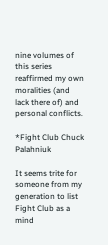nine volumes of this series reaffirmed my own moralities (and lack there of) and personal conflicts.

*Fight Club Chuck Palahniuk

It seems trite for someone from my generation to list Fight Club as a mind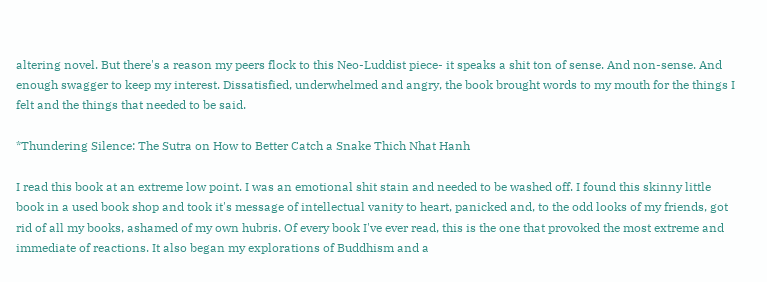altering novel. But there's a reason my peers flock to this Neo-Luddist piece- it speaks a shit ton of sense. And non-sense. And enough swagger to keep my interest. Dissatisfied, underwhelmed and angry, the book brought words to my mouth for the things I felt and the things that needed to be said.

*Thundering Silence: The Sutra on How to Better Catch a Snake Thich Nhat Hanh

I read this book at an extreme low point. I was an emotional shit stain and needed to be washed off. I found this skinny little book in a used book shop and took it's message of intellectual vanity to heart, panicked and, to the odd looks of my friends, got rid of all my books, ashamed of my own hubris. Of every book I've ever read, this is the one that provoked the most extreme and immediate of reactions. It also began my explorations of Buddhism and a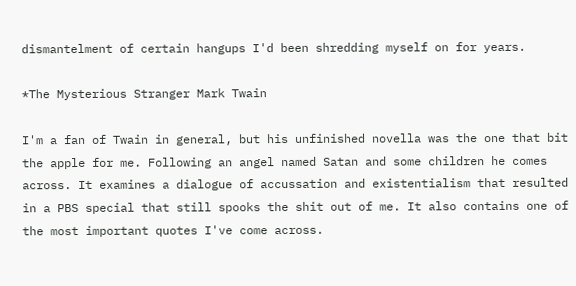dismantelment of certain hangups I'd been shredding myself on for years.

*The Mysterious Stranger Mark Twain

I'm a fan of Twain in general, but his unfinished novella was the one that bit the apple for me. Following an angel named Satan and some children he comes across. It examines a dialogue of accussation and existentialism that resulted in a PBS special that still spooks the shit out of me. It also contains one of the most important quotes I've come across.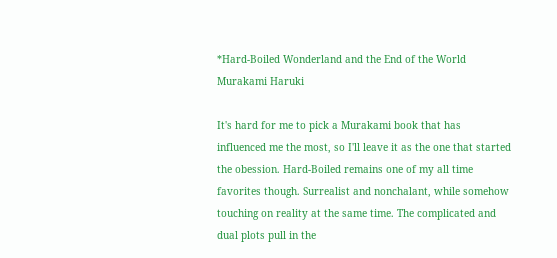*Hard-Boiled Wonderland and the End of the World Murakami Haruki

It's hard for me to pick a Murakami book that has influenced me the most, so I'll leave it as the one that started the obession. Hard-Boiled remains one of my all time favorites though. Surrealist and nonchalant, while somehow touching on reality at the same time. The complicated and dual plots pull in the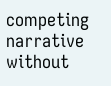competing narrative without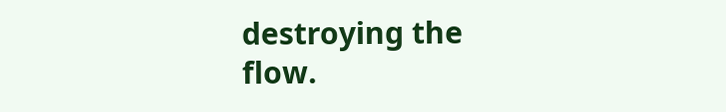destroying the flow.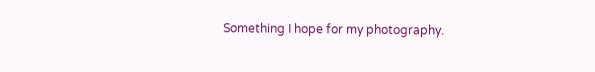Something I hope for my photography.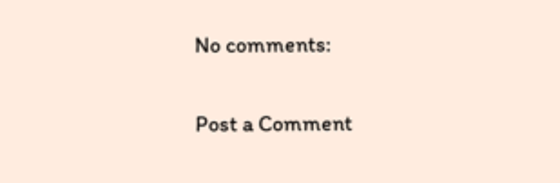No comments:

Post a Comment